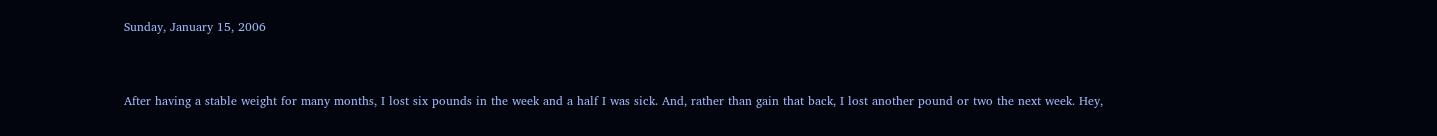Sunday, January 15, 2006


After having a stable weight for many months, I lost six pounds in the week and a half I was sick. And, rather than gain that back, I lost another pound or two the next week. Hey,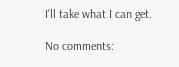I'll take what I can get.

No comments: